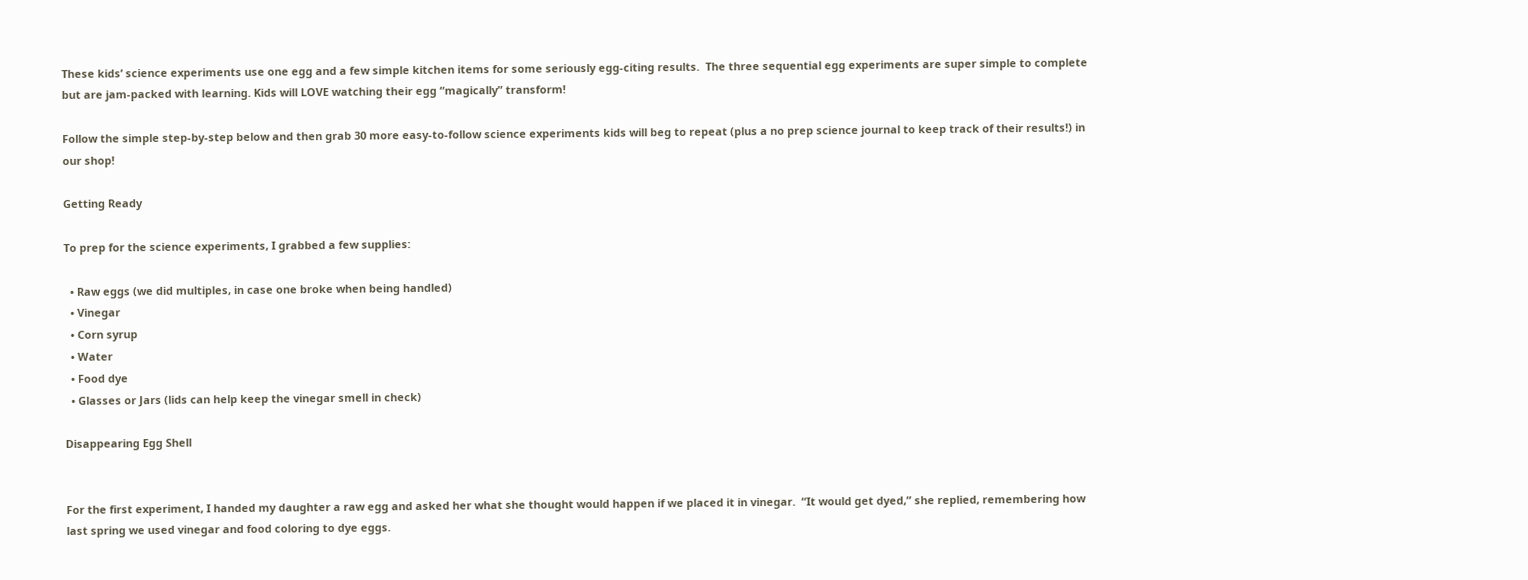These kids’ science experiments use one egg and a few simple kitchen items for some seriously egg-citing results.  The three sequential egg experiments are super simple to complete but are jam-packed with learning. Kids will LOVE watching their egg “magically” transform!

Follow the simple step-by-step below and then grab 30 more easy-to-follow science experiments kids will beg to repeat (plus a no prep science journal to keep track of their results!) in our shop!

Getting Ready

To prep for the science experiments, I grabbed a few supplies:

  • Raw eggs (we did multiples, in case one broke when being handled)
  • Vinegar
  • Corn syrup
  • Water
  • Food dye
  • Glasses or Jars (lids can help keep the vinegar smell in check)

Disappearing Egg Shell


For the first experiment, I handed my daughter a raw egg and asked her what she thought would happen if we placed it in vinegar.  “It would get dyed,” she replied, remembering how last spring we used vinegar and food coloring to dye eggs.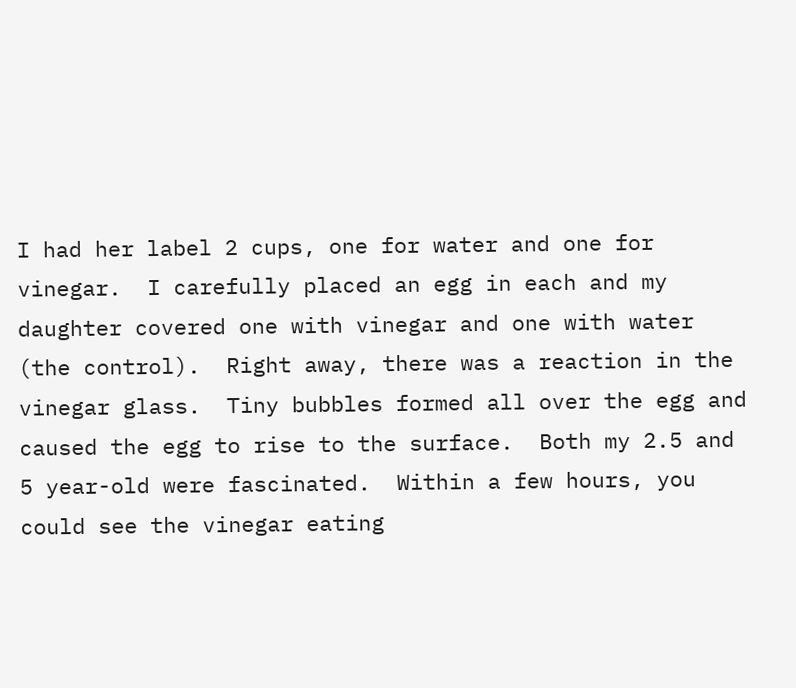I had her label 2 cups, one for water and one for vinegar.  I carefully placed an egg in each and my daughter covered one with vinegar and one with water (the control).  Right away, there was a reaction in the vinegar glass.  Tiny bubbles formed all over the egg and caused the egg to rise to the surface.  Both my 2.5 and 5 year-old were fascinated.  Within a few hours, you could see the vinegar eating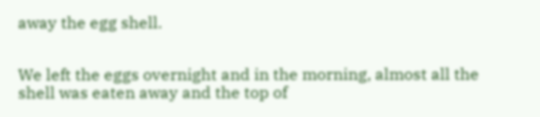away the egg shell.


We left the eggs overnight and in the morning, almost all the shell was eaten away and the top of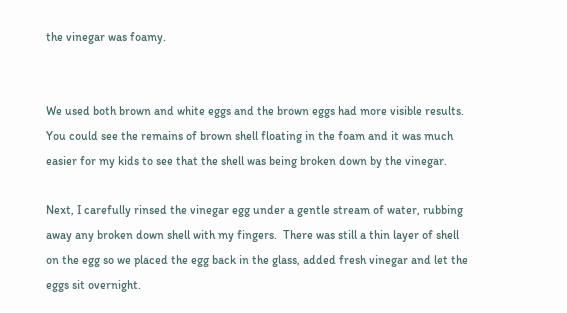the vinegar was foamy.


We used both brown and white eggs and the brown eggs had more visible results.  You could see the remains of brown shell floating in the foam and it was much easier for my kids to see that the shell was being broken down by the vinegar.

Next, I carefully rinsed the vinegar egg under a gentle stream of water, rubbing away any broken down shell with my fingers.  There was still a thin layer of shell on the egg so we placed the egg back in the glass, added fresh vinegar and let the eggs sit overnight.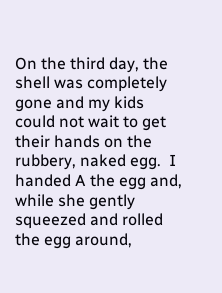On the third day, the shell was completely gone and my kids could not wait to get their hands on the rubbery, naked egg.  I handed A the egg and, while she gently squeezed and rolled the egg around,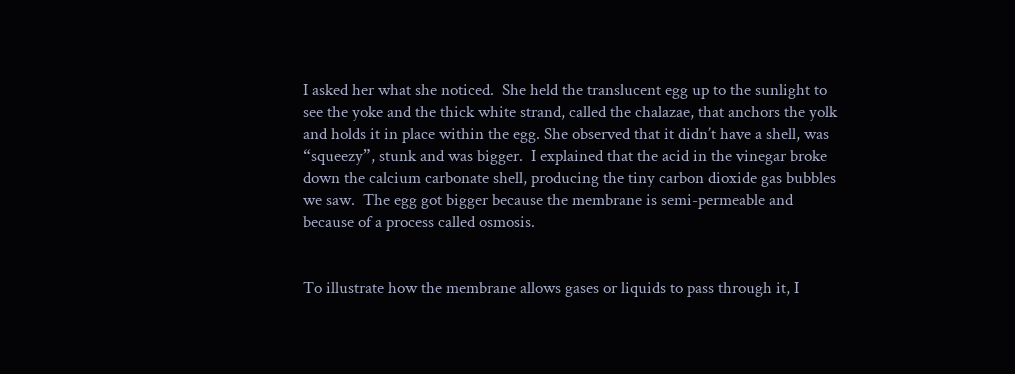I asked her what she noticed.  She held the translucent egg up to the sunlight to see the yoke and the thick white strand, called the chalazae, that anchors the yolk and holds it in place within the egg. She observed that it didn’t have a shell, was “squeezy”, stunk and was bigger.  I explained that the acid in the vinegar broke down the calcium carbonate shell, producing the tiny carbon dioxide gas bubbles we saw.  The egg got bigger because the membrane is semi-permeable and because of a process called osmosis.


To illustrate how the membrane allows gases or liquids to pass through it, I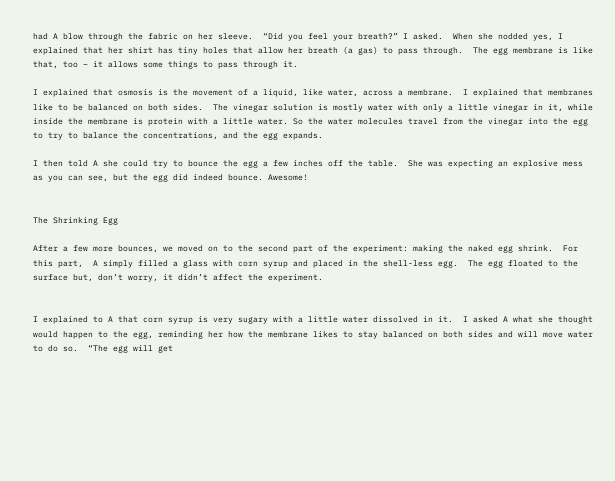had A blow through the fabric on her sleeve.  “Did you feel your breath?” I asked.  When she nodded yes, I explained that her shirt has tiny holes that allow her breath (a gas) to pass through.  The egg membrane is like that, too – it allows some things to pass through it.

I explained that osmosis is the movement of a liquid, like water, across a membrane.  I explained that membranes like to be balanced on both sides.  The vinegar solution is mostly water with only a little vinegar in it, while inside the membrane is protein with a little water. So the water molecules travel from the vinegar into the egg to try to balance the concentrations, and the egg expands.

I then told A she could try to bounce the egg a few inches off the table.  She was expecting an explosive mess as you can see, but the egg did indeed bounce. Awesome!


The Shrinking Egg

After a few more bounces, we moved on to the second part of the experiment: making the naked egg shrink.  For this part,  A simply filled a glass with corn syrup and placed in the shell-less egg.  The egg floated to the surface but, don’t worry, it didn’t affect the experiment.


I explained to A that corn syrup is very sugary with a little water dissolved in it.  I asked A what she thought would happen to the egg, reminding her how the membrane likes to stay balanced on both sides and will move water to do so.  “The egg will get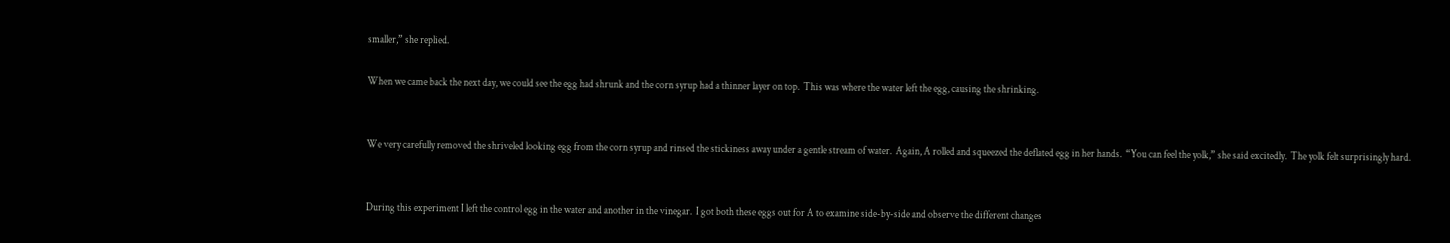smaller,” she replied.

When we came back the next day, we could see the egg had shrunk and the corn syrup had a thinner layer on top.  This was where the water left the egg, causing the shrinking.


We very carefully removed the shriveled looking egg from the corn syrup and rinsed the stickiness away under a gentle stream of water.  Again, A rolled and squeezed the deflated egg in her hands.  “You can feel the yolk,” she said excitedly.  The yolk felt surprisingly hard.


During this experiment I left the control egg in the water and another in the vinegar.  I got both these eggs out for A to examine side-by-side and observe the different changes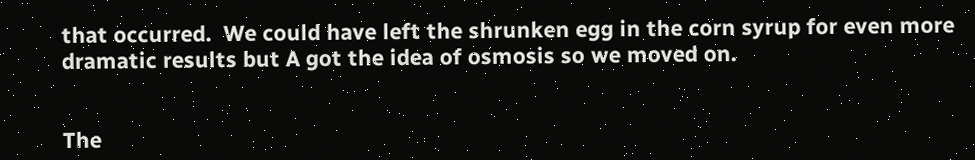that occurred.  We could have left the shrunken egg in the corn syrup for even more dramatic results but A got the idea of osmosis so we moved on.


The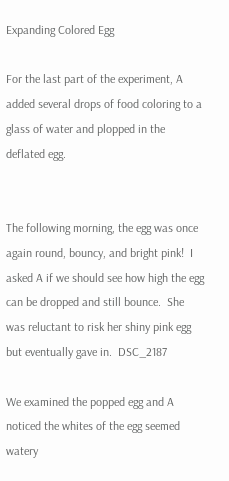Expanding Colored Egg

For the last part of the experiment, A added several drops of food coloring to a glass of water and plopped in the deflated egg.


The following morning, the egg was once again round, bouncy, and bright pink!  I asked A if we should see how high the egg can be dropped and still bounce.  She was reluctant to risk her shiny pink egg but eventually gave in.  DSC_2187

We examined the popped egg and A noticed the whites of the egg seemed watery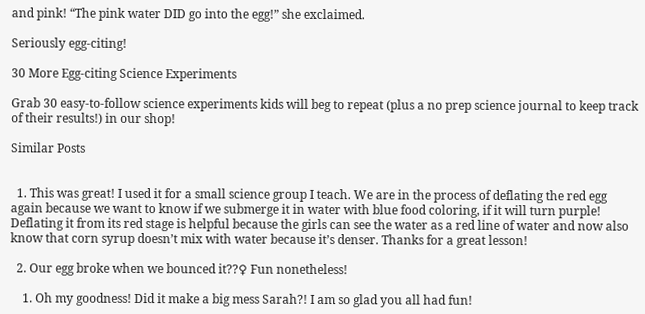and pink! “The pink water DID go into the egg!” she exclaimed.

Seriously egg-citing!

30 More Egg-citing Science Experiments

Grab 30 easy-to-follow science experiments kids will beg to repeat (plus a no prep science journal to keep track of their results!) in our shop!

Similar Posts


  1. This was great! I used it for a small science group I teach. We are in the process of deflating the red egg again because we want to know if we submerge it in water with blue food coloring, if it will turn purple! Deflating it from its red stage is helpful because the girls can see the water as a red line of water and now also know that corn syrup doesn’t mix with water because it’s denser. Thanks for a great lesson!

  2. Our egg broke when we bounced it??♀ Fun nonetheless!

    1. Oh my goodness! Did it make a big mess Sarah?! I am so glad you all had fun!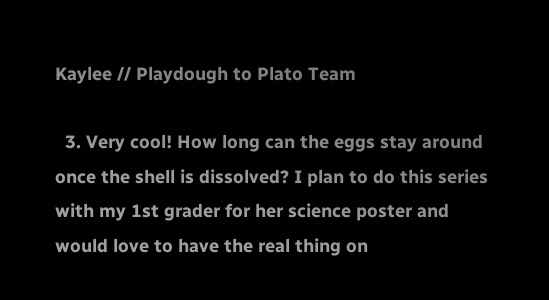Kaylee // Playdough to Plato Team

  3. Very cool! How long can the eggs stay around once the shell is dissolved? I plan to do this series with my 1st grader for her science poster and would love to have the real thing on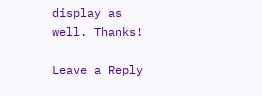display as well. Thanks!

Leave a Reply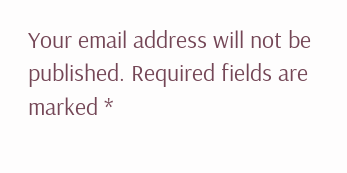Your email address will not be published. Required fields are marked *